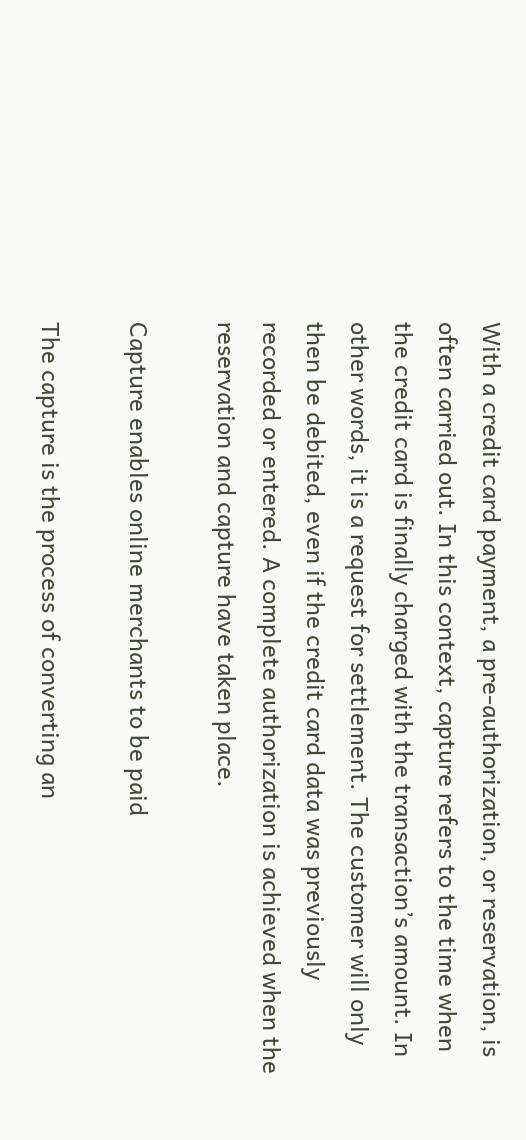With a credit card payment, a pre-authorization, or reservation, is often carried out. In this context, capture refers to the time when the credit card is finally charged with the transaction’s amount. In other words, it is a request for settlement. The customer will only then be debited, even if the credit card data was previously recorded or entered. A complete authorization is achieved when the reservation and capture have taken place.

Capture enables online merchants to be paid

The capture is the process of converting an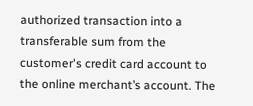authorized transaction into a transferable sum from the customer's credit card account to the online merchant’s account. The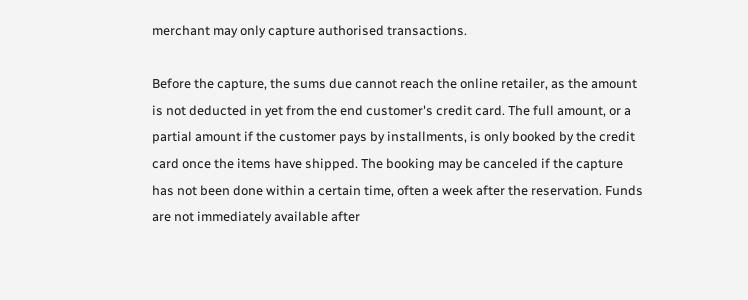merchant may only capture authorised transactions.

Before the capture, the sums due cannot reach the online retailer, as the amount is not deducted in yet from the end customer's credit card. The full amount, or a partial amount if the customer pays by installments, is only booked by the credit card once the items have shipped. The booking may be canceled if the capture has not been done within a certain time, often a week after the reservation. Funds are not immediately available after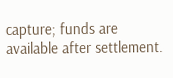capture; funds are available after settlement.